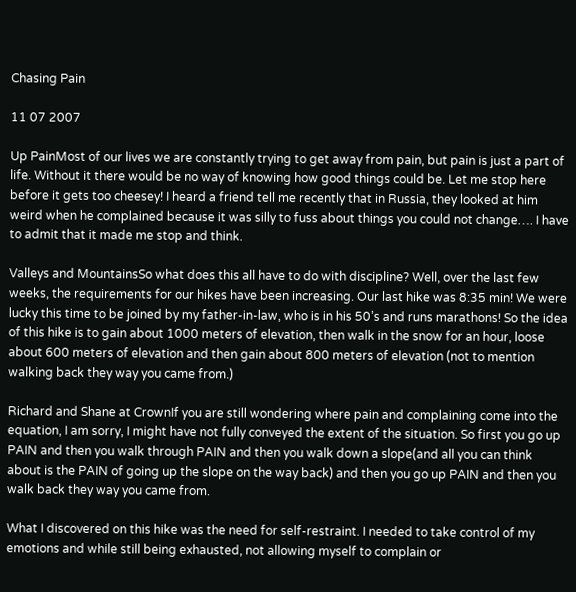Chasing Pain

11 07 2007

Up PainMost of our lives we are constantly trying to get away from pain, but pain is just a part of life. Without it there would be no way of knowing how good things could be. Let me stop here before it gets too cheesey! I heard a friend tell me recently that in Russia, they looked at him weird when he complained because it was silly to fuss about things you could not change…. I have to admit that it made me stop and think.

Valleys and MountainsSo what does this all have to do with discipline? Well, over the last few weeks, the requirements for our hikes have been increasing. Our last hike was 8:35 min! We were lucky this time to be joined by my father-in-law, who is in his 50’s and runs marathons! So the idea of this hike is to gain about 1000 meters of elevation, then walk in the snow for an hour, loose about 600 meters of elevation and then gain about 800 meters of elevation (not to mention walking back they way you came from.)

Richard and Shane at CrownIf you are still wondering where pain and complaining come into the equation, I am sorry, I might have not fully conveyed the extent of the situation. So first you go up PAIN and then you walk through PAIN and then you walk down a slope(and all you can think about is the PAIN of going up the slope on the way back) and then you go up PAIN and then you walk back they way you came from.

What I discovered on this hike was the need for self-restraint. I needed to take control of my emotions and while still being exhausted, not allowing myself to complain or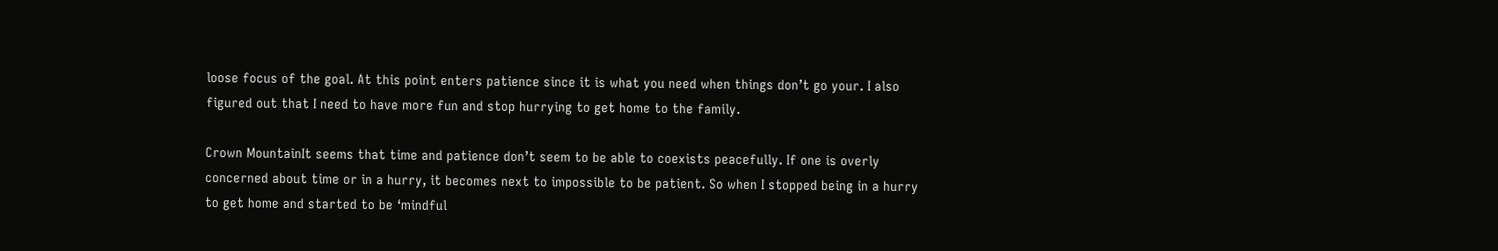loose focus of the goal. At this point enters patience since it is what you need when things don’t go your. I also figured out that I need to have more fun and stop hurrying to get home to the family.

Crown MountainIt seems that time and patience don’t seem to be able to coexists peacefully. If one is overly concerned about time or in a hurry, it becomes next to impossible to be patient. So when I stopped being in a hurry to get home and started to be ‘mindful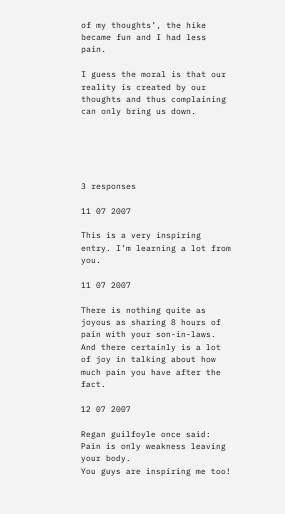of my thoughts’, the hike became fun and I had less pain.

I guess the moral is that our reality is created by our thoughts and thus complaining can only bring us down.





3 responses

11 07 2007

This is a very inspiring entry. I’m learning a lot from you.

11 07 2007

There is nothing quite as joyous as sharing 8 hours of pain with your son-in-laws. And there certainly is a lot of joy in talking about how much pain you have after the fact.

12 07 2007

Regan guilfoyle once said: Pain is only weakness leaving your body.
You guys are inspiring me too!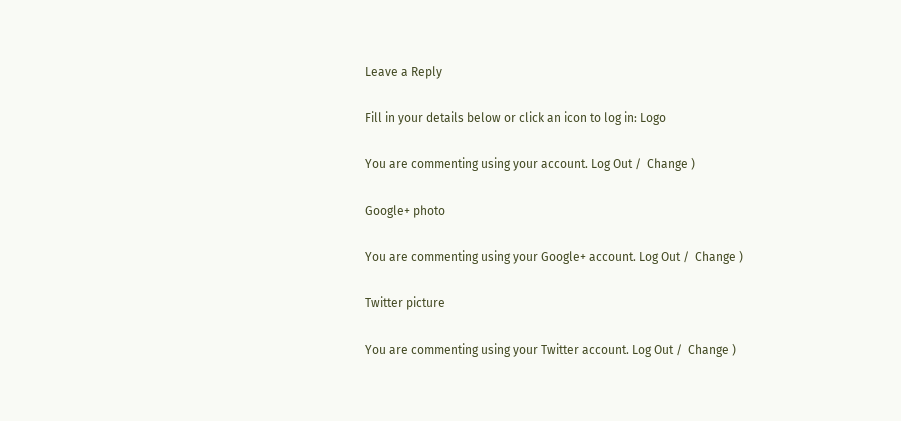Leave a Reply

Fill in your details below or click an icon to log in: Logo

You are commenting using your account. Log Out /  Change )

Google+ photo

You are commenting using your Google+ account. Log Out /  Change )

Twitter picture

You are commenting using your Twitter account. Log Out /  Change )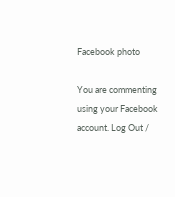Facebook photo

You are commenting using your Facebook account. Log Out /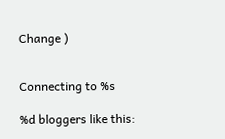Change )


Connecting to %s

%d bloggers like this: